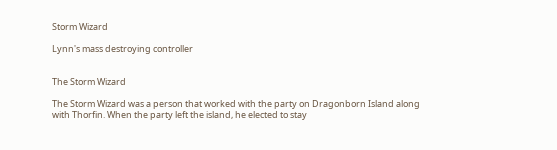Storm Wizard

Lynn's mass destroying controller


The Storm Wizard

The Storm Wizard was a person that worked with the party on Dragonborn Island along with Thorfin. When the party left the island, he elected to stay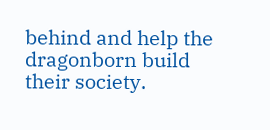behind and help the dragonborn build their society.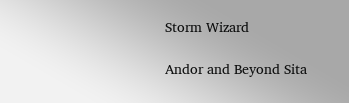Storm Wizard

Andor and Beyond Sita